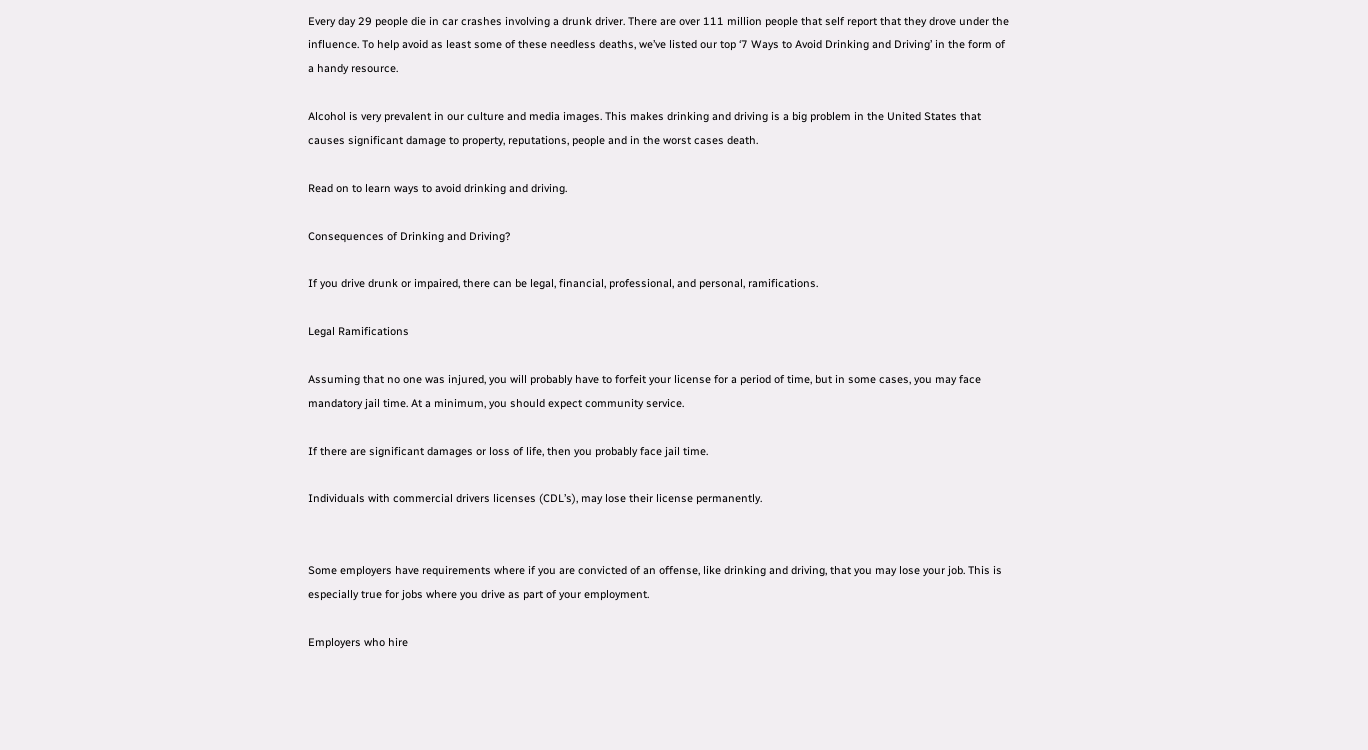Every day 29 people die in car crashes involving a drunk driver. There are over 111 million people that self report that they drove under the influence. To help avoid as least some of these needless deaths, we’ve listed our top ‘7 Ways to Avoid Drinking and Driving’ in the form of a handy resource.

Alcohol is very prevalent in our culture and media images. This makes drinking and driving is a big problem in the United States that causes significant damage to property, reputations, people and in the worst cases death.

Read on to learn ways to avoid drinking and driving.

Consequences of Drinking and Driving?

If you drive drunk or impaired, there can be legal, financial, professional, and personal, ramifications.

Legal Ramifications

Assuming that no one was injured, you will probably have to forfeit your license for a period of time, but in some cases, you may face mandatory jail time. At a minimum, you should expect community service.

If there are significant damages or loss of life, then you probably face jail time.

Individuals with commercial drivers licenses (CDL’s), may lose their license permanently.


Some employers have requirements where if you are convicted of an offense, like drinking and driving, that you may lose your job. This is especially true for jobs where you drive as part of your employment.

Employers who hire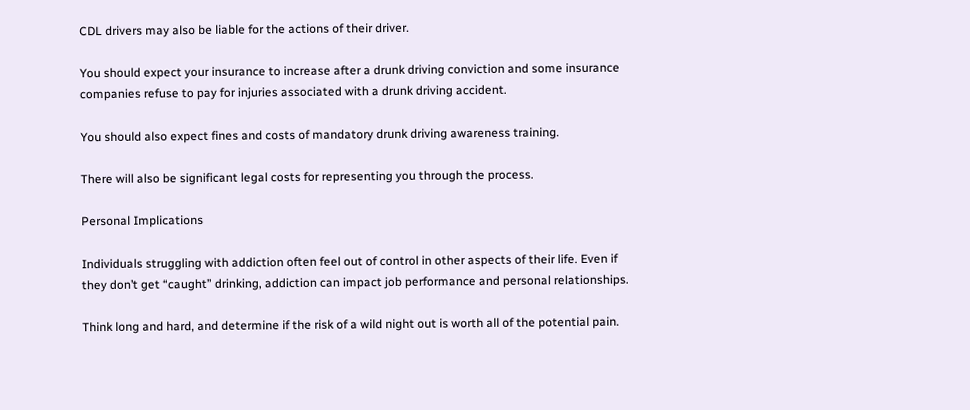CDL drivers may also be liable for the actions of their driver.

You should expect your insurance to increase after a drunk driving conviction and some insurance companies refuse to pay for injuries associated with a drunk driving accident.

You should also expect fines and costs of mandatory drunk driving awareness training.

There will also be significant legal costs for representing you through the process.

Personal Implications

Individuals struggling with addiction often feel out of control in other aspects of their life. Even if they don’t get “caught” drinking, addiction can impact job performance and personal relationships.

Think long and hard, and determine if the risk of a wild night out is worth all of the potential pain.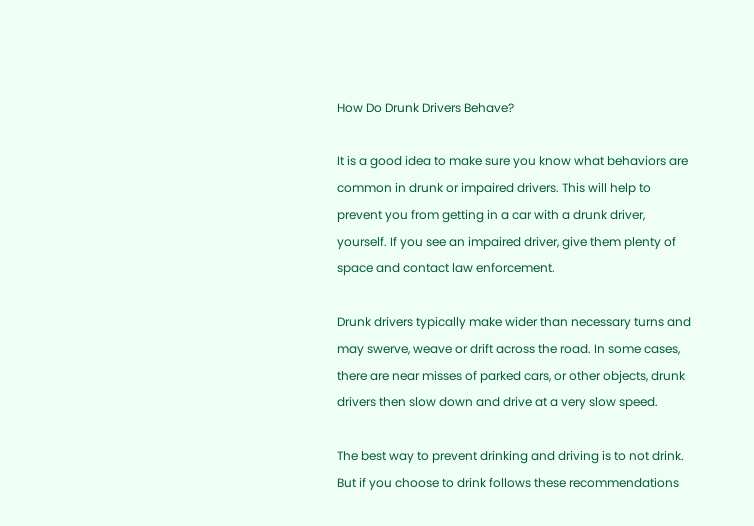How Do Drunk Drivers Behave?

It is a good idea to make sure you know what behaviors are common in drunk or impaired drivers. This will help to prevent you from getting in a car with a drunk driver, yourself. If you see an impaired driver, give them plenty of space and contact law enforcement.

Drunk drivers typically make wider than necessary turns and may swerve, weave or drift across the road. In some cases, there are near misses of parked cars, or other objects, drunk drivers then slow down and drive at a very slow speed.

The best way to prevent drinking and driving is to not drink. But if you choose to drink follows these recommendations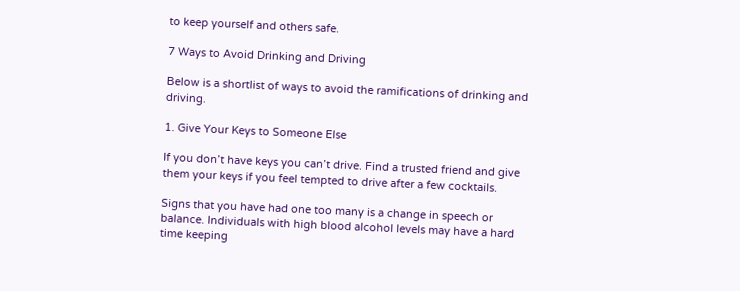to keep yourself and others safe.

7 Ways to Avoid Drinking and Driving

Below is a shortlist of ways to avoid the ramifications of drinking and driving.

1. Give Your Keys to Someone Else

If you don’t have keys you can’t drive. Find a trusted friend and give them your keys if you feel tempted to drive after a few cocktails.

Signs that you have had one too many is a change in speech or balance. Individuals with high blood alcohol levels may have a hard time keeping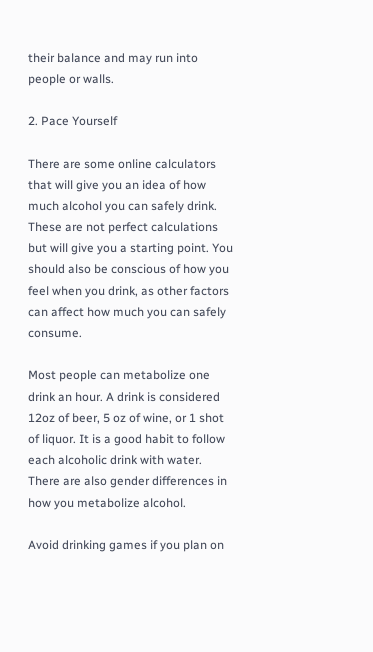their balance and may run into people or walls.

2. Pace Yourself

There are some online calculators that will give you an idea of how much alcohol you can safely drink. These are not perfect calculations but will give you a starting point. You should also be conscious of how you feel when you drink, as other factors can affect how much you can safely consume.

Most people can metabolize one drink an hour. A drink is considered 12oz of beer, 5 oz of wine, or 1 shot of liquor. It is a good habit to follow each alcoholic drink with water. There are also gender differences in how you metabolize alcohol.

Avoid drinking games if you plan on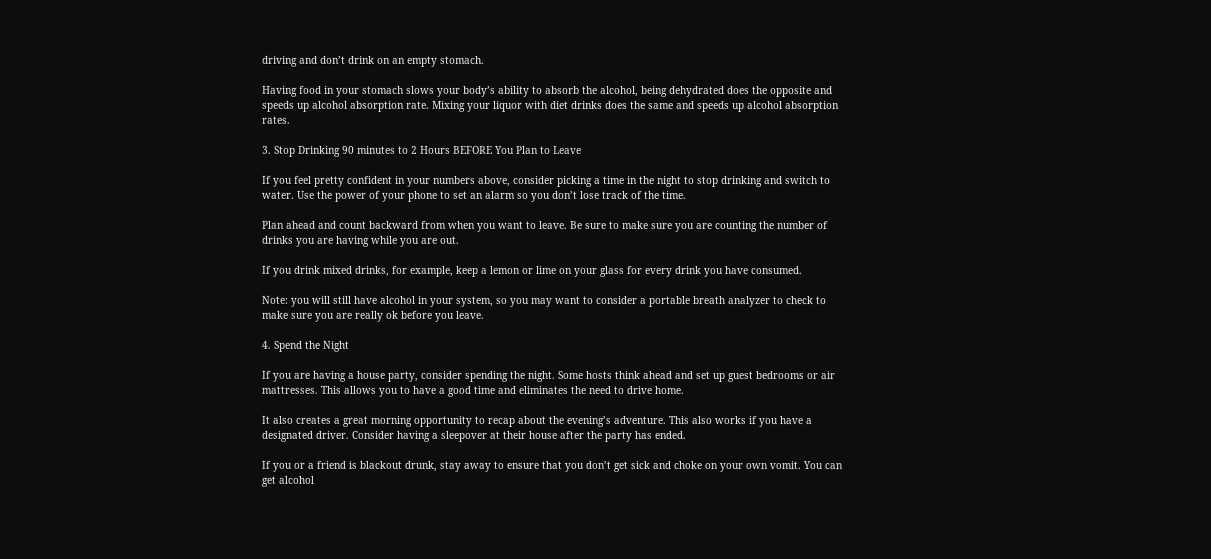driving and don’t drink on an empty stomach.

Having food in your stomach slows your body’s ability to absorb the alcohol, being dehydrated does the opposite and speeds up alcohol absorption rate. Mixing your liquor with diet drinks does the same and speeds up alcohol absorption rates.

3. Stop Drinking 90 minutes to 2 Hours BEFORE You Plan to Leave

If you feel pretty confident in your numbers above, consider picking a time in the night to stop drinking and switch to water. Use the power of your phone to set an alarm so you don’t lose track of the time.

Plan ahead and count backward from when you want to leave. Be sure to make sure you are counting the number of drinks you are having while you are out.

If you drink mixed drinks, for example, keep a lemon or lime on your glass for every drink you have consumed.

Note: you will still have alcohol in your system, so you may want to consider a portable breath analyzer to check to make sure you are really ok before you leave.

4. Spend the Night

If you are having a house party, consider spending the night. Some hosts think ahead and set up guest bedrooms or air mattresses. This allows you to have a good time and eliminates the need to drive home.

It also creates a great morning opportunity to recap about the evening’s adventure. This also works if you have a designated driver. Consider having a sleepover at their house after the party has ended.

If you or a friend is blackout drunk, stay away to ensure that you don’t get sick and choke on your own vomit. You can get alcohol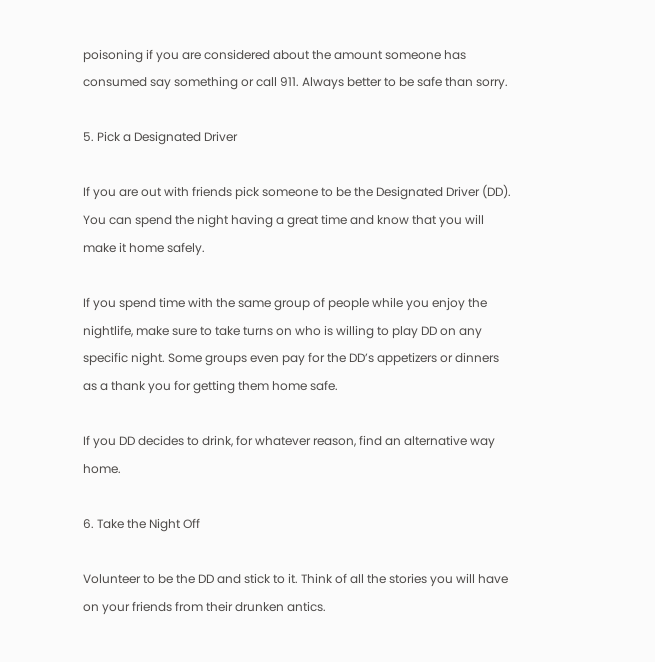poisoning if you are considered about the amount someone has consumed say something or call 911. Always better to be safe than sorry.

5. Pick a Designated Driver

If you are out with friends pick someone to be the Designated Driver (DD). You can spend the night having a great time and know that you will make it home safely.

If you spend time with the same group of people while you enjoy the nightlife, make sure to take turns on who is willing to play DD on any specific night. Some groups even pay for the DD’s appetizers or dinners as a thank you for getting them home safe.

If you DD decides to drink, for whatever reason, find an alternative way home.

6. Take the Night Off

Volunteer to be the DD and stick to it. Think of all the stories you will have on your friends from their drunken antics.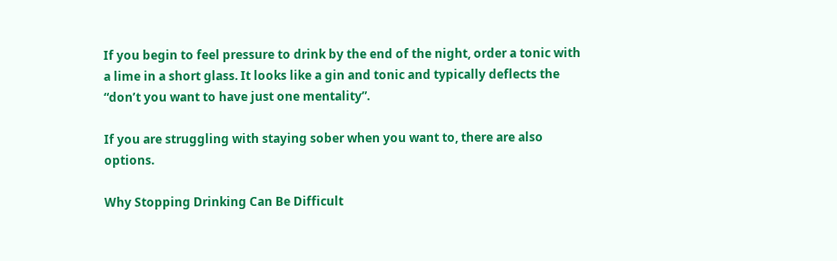If you begin to feel pressure to drink by the end of the night, order a tonic with a lime in a short glass. It looks like a gin and tonic and typically deflects the “don’t you want to have just one mentality”.

If you are struggling with staying sober when you want to, there are also options.

Why Stopping Drinking Can Be Difficult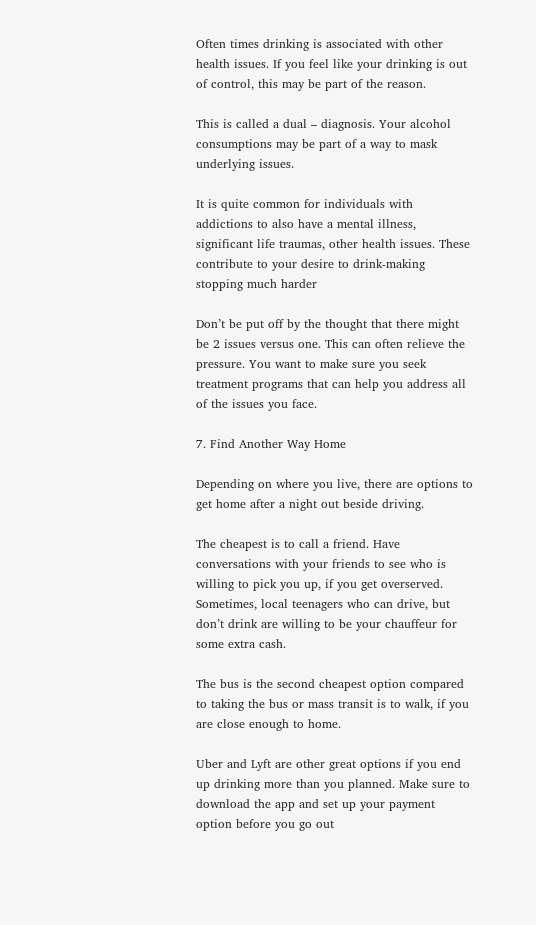Often times drinking is associated with other health issues. If you feel like your drinking is out of control, this may be part of the reason.

This is called a dual – diagnosis. Your alcohol consumptions may be part of a way to mask underlying issues.

It is quite common for individuals with addictions to also have a mental illness, significant life traumas, other health issues. These contribute to your desire to drink-making stopping much harder

Don’t be put off by the thought that there might be 2 issues versus one. This can often relieve the pressure. You want to make sure you seek treatment programs that can help you address all of the issues you face.

7. Find Another Way Home

Depending on where you live, there are options to get home after a night out beside driving.

The cheapest is to call a friend. Have conversations with your friends to see who is willing to pick you up, if you get overserved. Sometimes, local teenagers who can drive, but don’t drink are willing to be your chauffeur for some extra cash.

The bus is the second cheapest option compared to taking the bus or mass transit is to walk, if you are close enough to home.

Uber and Lyft are other great options if you end up drinking more than you planned. Make sure to download the app and set up your payment option before you go out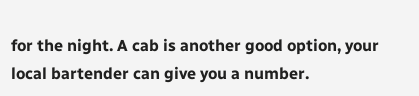for the night. A cab is another good option, your local bartender can give you a number.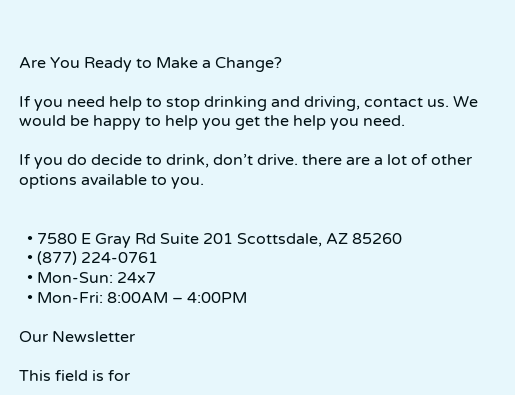Are You Ready to Make a Change?

If you need help to stop drinking and driving, contact us. We would be happy to help you get the help you need.

If you do decide to drink, don’t drive. there are a lot of other options available to you.


  • 7580 E Gray Rd Suite 201 Scottsdale, AZ 85260
  • (877) 224-0761
  • Mon-Sun: 24x7
  • Mon-Fri: 8:00AM – 4:00PM

Our Newsletter

This field is for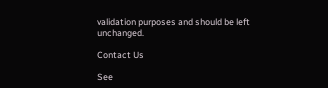validation purposes and should be left unchanged.

Contact Us

See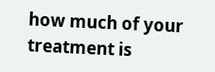how much of your treatment is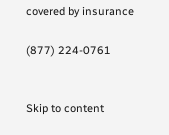covered by insurance

(877) 224-0761


Skip to content